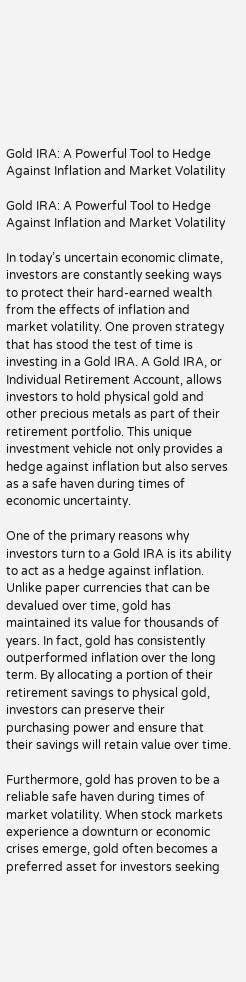Gold IRA: A Powerful Tool to Hedge Against Inflation and Market Volatility

Gold IRA: A Powerful Tool to Hedge Against Inflation and Market Volatility

In today’s uncertain economic climate, investors are constantly seeking ways to protect their hard-earned wealth from the effects of inflation and market volatility. One proven strategy that has stood the test of time is investing in a Gold IRA. A Gold IRA, or Individual Retirement Account, allows investors to hold physical gold and other precious metals as part of their retirement portfolio. This unique investment vehicle not only provides a hedge against inflation but also serves as a safe haven during times of economic uncertainty.

One of the primary reasons why investors turn to a Gold IRA is its ability to act as a hedge against inflation. Unlike paper currencies that can be devalued over time, gold has maintained its value for thousands of years. In fact, gold has consistently outperformed inflation over the long term. By allocating a portion of their retirement savings to physical gold, investors can preserve their purchasing power and ensure that their savings will retain value over time.

Furthermore, gold has proven to be a reliable safe haven during times of market volatility. When stock markets experience a downturn or economic crises emerge, gold often becomes a preferred asset for investors seeking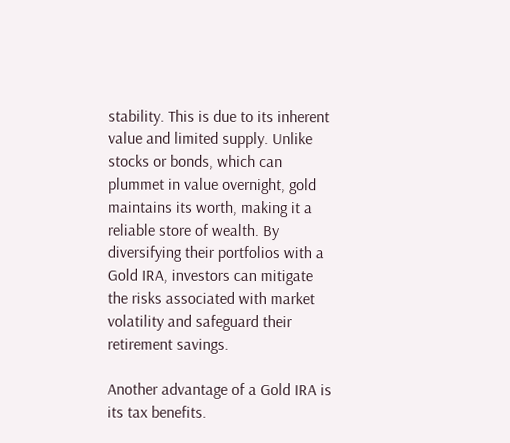stability. This is due to its inherent value and limited supply. Unlike stocks or bonds, which can plummet in value overnight, gold maintains its worth, making it a reliable store of wealth. By diversifying their portfolios with a Gold IRA, investors can mitigate the risks associated with market volatility and safeguard their retirement savings.

Another advantage of a Gold IRA is its tax benefits.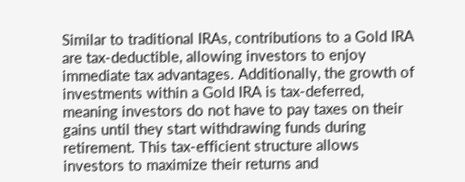Similar to traditional IRAs, contributions to a Gold IRA are tax-deductible, allowing investors to enjoy immediate tax advantages. Additionally, the growth of investments within a Gold IRA is tax-deferred, meaning investors do not have to pay taxes on their gains until they start withdrawing funds during retirement. This tax-efficient structure allows investors to maximize their returns and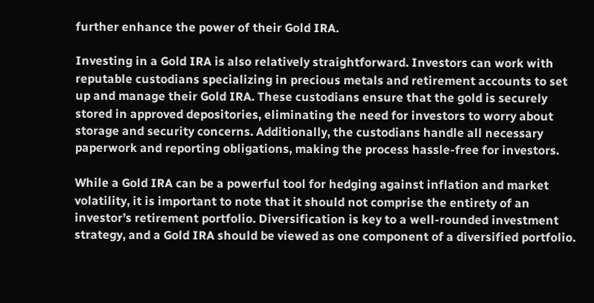further enhance the power of their Gold IRA.

Investing in a Gold IRA is also relatively straightforward. Investors can work with reputable custodians specializing in precious metals and retirement accounts to set up and manage their Gold IRA. These custodians ensure that the gold is securely stored in approved depositories, eliminating the need for investors to worry about storage and security concerns. Additionally, the custodians handle all necessary paperwork and reporting obligations, making the process hassle-free for investors.

While a Gold IRA can be a powerful tool for hedging against inflation and market volatility, it is important to note that it should not comprise the entirety of an investor’s retirement portfolio. Diversification is key to a well-rounded investment strategy, and a Gold IRA should be viewed as one component of a diversified portfolio.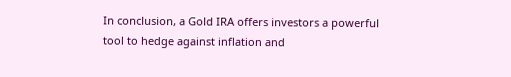In conclusion, a Gold IRA offers investors a powerful tool to hedge against inflation and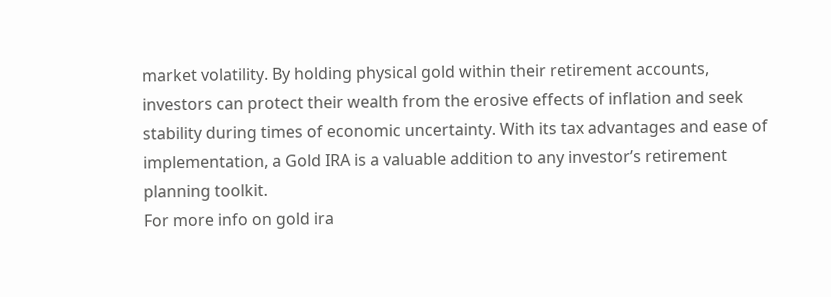market volatility. By holding physical gold within their retirement accounts, investors can protect their wealth from the erosive effects of inflation and seek stability during times of economic uncertainty. With its tax advantages and ease of implementation, a Gold IRA is a valuable addition to any investor’s retirement planning toolkit.
For more info on gold ira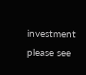investment please see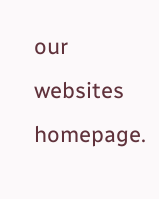our websites homepage.